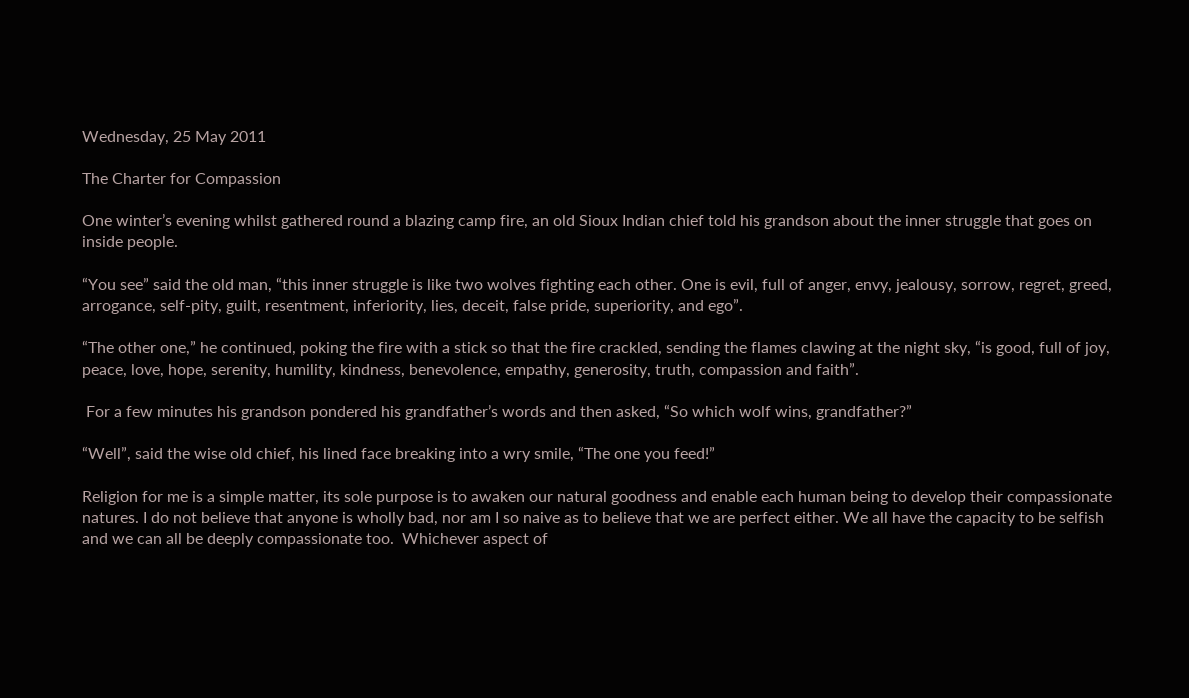Wednesday, 25 May 2011

The Charter for Compassion

One winter’s evening whilst gathered round a blazing camp fire, an old Sioux Indian chief told his grandson about the inner struggle that goes on inside people.

“You see” said the old man, “this inner struggle is like two wolves fighting each other. One is evil, full of anger, envy, jealousy, sorrow, regret, greed, arrogance, self-pity, guilt, resentment, inferiority, lies, deceit, false pride, superiority, and ego”.

“The other one,” he continued, poking the fire with a stick so that the fire crackled, sending the flames clawing at the night sky, “is good, full of joy, peace, love, hope, serenity, humility, kindness, benevolence, empathy, generosity, truth, compassion and faith”.

 For a few minutes his grandson pondered his grandfather’s words and then asked, “So which wolf wins, grandfather?”

“Well”, said the wise old chief, his lined face breaking into a wry smile, “The one you feed!”

Religion for me is a simple matter, its sole purpose is to awaken our natural goodness and enable each human being to develop their compassionate natures. I do not believe that anyone is wholly bad, nor am I so naive as to believe that we are perfect either. We all have the capacity to be selfish and we can all be deeply compassionate too.  Whichever aspect of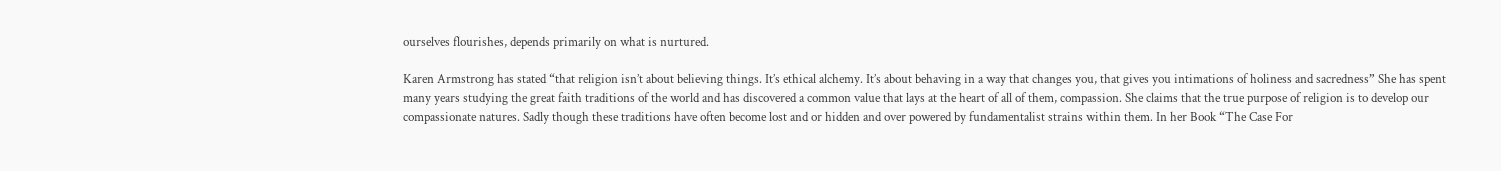ourselves flourishes, depends primarily on what is nurtured.

Karen Armstrong has stated “that religion isn’t about believing things. It’s ethical alchemy. It’s about behaving in a way that changes you, that gives you intimations of holiness and sacredness” She has spent many years studying the great faith traditions of the world and has discovered a common value that lays at the heart of all of them, compassion. She claims that the true purpose of religion is to develop our compassionate natures. Sadly though these traditions have often become lost and or hidden and over powered by fundamentalist strains within them. In her Book “The Case For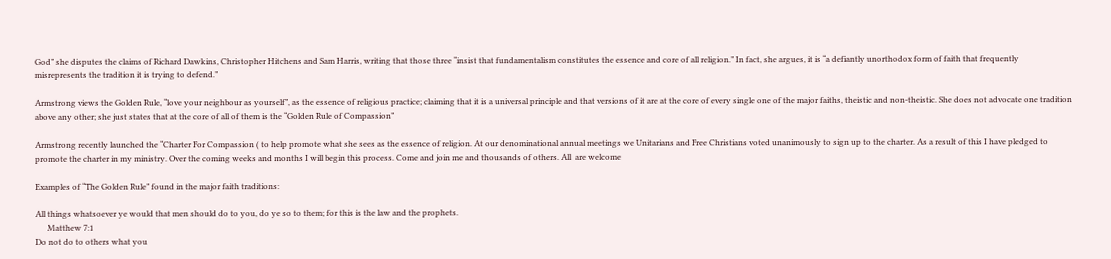God” she disputes the claims of Richard Dawkins, Christopher Hitchens and Sam Harris, writing that those three “insist that fundamentalism constitutes the essence and core of all religion.” In fact, she argues, it is “a defiantly unorthodox form of faith that frequently misrepresents the tradition it is trying to defend.”

Armstrong views the Golden Rule, “love your neighbour as yourself”, as the essence of religious practice; claiming that it is a universal principle and that versions of it are at the core of every single one of the major faiths, theistic and non-theistic. She does not advocate one tradition above any other; she just states that at the core of all of them is the “Golden Rule of Compassion”

Armstrong recently launched the “Charter For Compassion ( to help promote what she sees as the essence of religion. At our denominational annual meetings we Unitarians and Free Christians voted unanimously to sign up to the charter. As a result of this I have pledged to promote the charter in my ministry. Over the coming weeks and months I will begin this process. Come and join me and thousands of others. All  are welcome

Examples of “The Golden Rule” found in the major faith traditions:

All things whatsoever ye would that men should do to you, do ye so to them; for this is the law and the prophets.
      Matthew 7:1
Do not do to others what you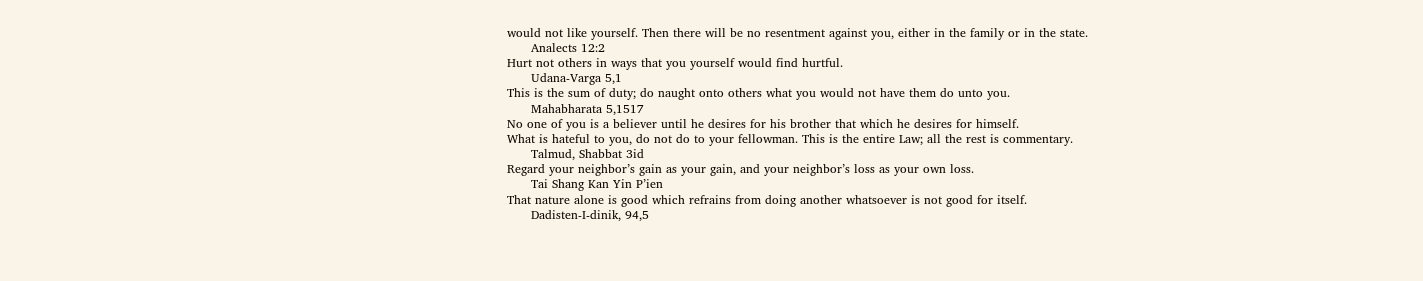would not like yourself. Then there will be no resentment against you, either in the family or in the state.
      Analects 12:2
Hurt not others in ways that you yourself would find hurtful.
      Udana-Varga 5,1
This is the sum of duty; do naught onto others what you would not have them do unto you.
      Mahabharata 5,1517
No one of you is a believer until he desires for his brother that which he desires for himself.
What is hateful to you, do not do to your fellowman. This is the entire Law; all the rest is commentary.
      Talmud, Shabbat 3id
Regard your neighbor’s gain as your gain, and your neighbor’s loss as your own loss.
      Tai Shang Kan Yin P’ien
That nature alone is good which refrains from doing another whatsoever is not good for itself.
      Dadisten-I-dinik, 94,5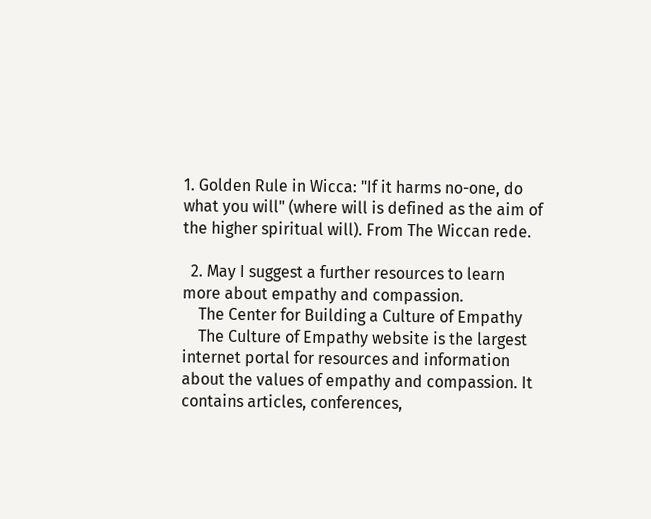1. Golden Rule in Wicca: "If it harms no-one, do what you will" (where will is defined as the aim of the higher spiritual will). From The Wiccan rede.

  2. May I suggest a further resources to learn more about empathy and compassion.
    The Center for Building a Culture of Empathy
    The Culture of Empathy website is the largest internet portal for resources and information about the values of empathy and compassion. It contains articles, conferences,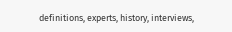definitions, experts, history, interviews,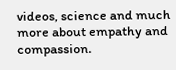videos, science and much more about empathy and compassion.